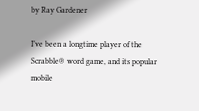by Ray Gardener

I’ve been a longtime player of the Scrabble® word game, and its popular mobile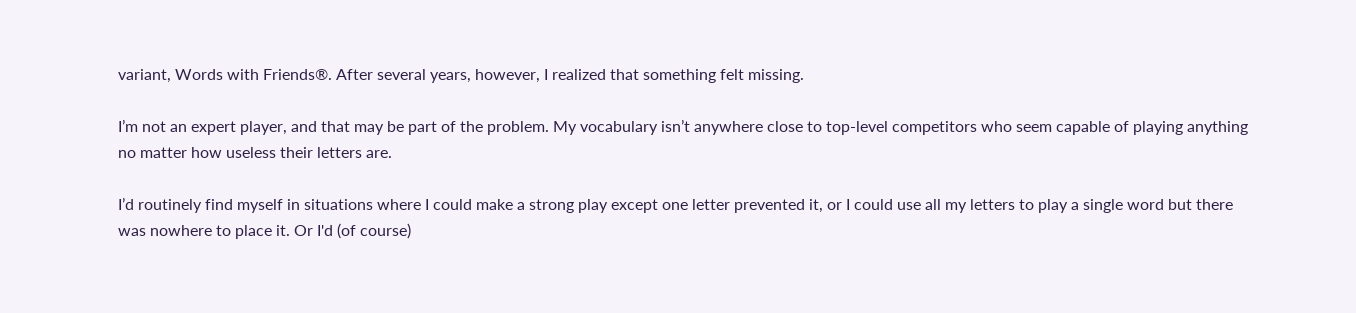variant, Words with Friends®. After several years, however, I realized that something felt missing.

I’m not an expert player, and that may be part of the problem. My vocabulary isn’t anywhere close to top-level competitors who seem capable of playing anything no matter how useless their letters are.

I’d routinely find myself in situations where I could make a strong play except one letter prevented it, or I could use all my letters to play a single word but there was nowhere to place it. Or I'd (of course)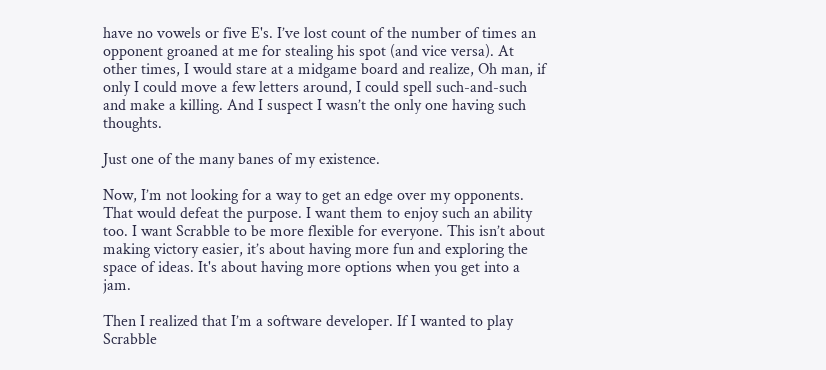have no vowels or five E's. I’ve lost count of the number of times an opponent groaned at me for stealing his spot (and vice versa). At other times, I would stare at a midgame board and realize, Oh man, if only I could move a few letters around, I could spell such-and-such and make a killing. And I suspect I wasn’t the only one having such thoughts.

Just one of the many banes of my existence.

Now, I’m not looking for a way to get an edge over my opponents. That would defeat the purpose. I want them to enjoy such an ability too. I want Scrabble to be more flexible for everyone. This isn’t about making victory easier, it’s about having more fun and exploring the space of ideas. It's about having more options when you get into a jam.

Then I realized that I’m a software developer. If I wanted to play Scrabble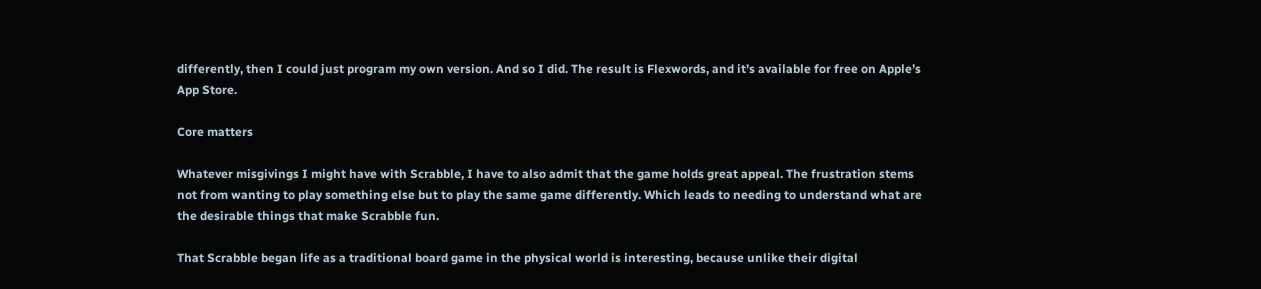differently, then I could just program my own version. And so I did. The result is Flexwords, and it’s available for free on Apple’s App Store.

Core matters

Whatever misgivings I might have with Scrabble, I have to also admit that the game holds great appeal. The frustration stems not from wanting to play something else but to play the same game differently. Which leads to needing to understand what are the desirable things that make Scrabble fun.

That Scrabble began life as a traditional board game in the physical world is interesting, because unlike their digital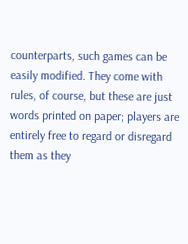counterparts, such games can be easily modified. They come with rules, of course, but these are just words printed on paper; players are entirely free to regard or disregard them as they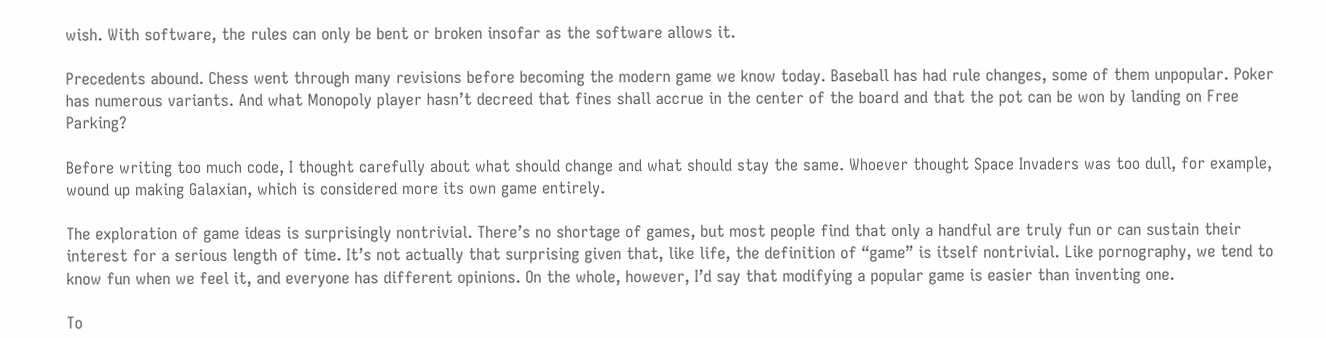wish. With software, the rules can only be bent or broken insofar as the software allows it.

Precedents abound. Chess went through many revisions before becoming the modern game we know today. Baseball has had rule changes, some of them unpopular. Poker has numerous variants. And what Monopoly player hasn’t decreed that fines shall accrue in the center of the board and that the pot can be won by landing on Free Parking?

Before writing too much code, I thought carefully about what should change and what should stay the same. Whoever thought Space Invaders was too dull, for example, wound up making Galaxian, which is considered more its own game entirely.

The exploration of game ideas is surprisingly nontrivial. There’s no shortage of games, but most people find that only a handful are truly fun or can sustain their interest for a serious length of time. It’s not actually that surprising given that, like life, the definition of “game” is itself nontrivial. Like pornography, we tend to know fun when we feel it, and everyone has different opinions. On the whole, however, I’d say that modifying a popular game is easier than inventing one.

To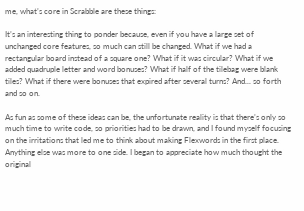me, what’s core in Scrabble are these things:

It’s an interesting thing to ponder because, even if you have a large set of unchanged core features, so much can still be changed. What if we had a rectangular board instead of a square one? What if it was circular? What if we added quadruple letter and word bonuses? What if half of the tilebag were blank tiles? What if there were bonuses that expired after several turns? And... so forth and so on.

As fun as some of these ideas can be, the unfortunate reality is that there’s only so much time to write code, so priorities had to be drawn, and I found myself focusing on the irritations that led me to think about making Flexwords in the first place. Anything else was more to one side. I began to appreciate how much thought the original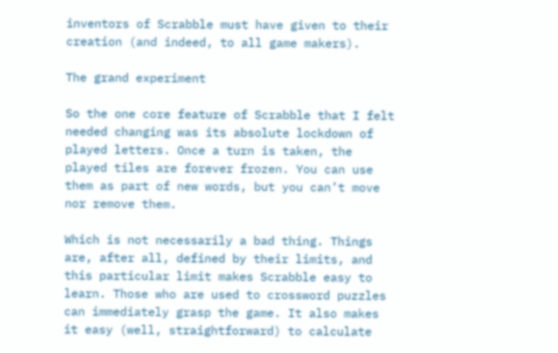inventors of Scrabble must have given to their creation (and indeed, to all game makers).

The grand experiment

So the one core feature of Scrabble that I felt needed changing was its absolute lockdown of played letters. Once a turn is taken, the played tiles are forever frozen. You can use them as part of new words, but you can’t move nor remove them.

Which is not necessarily a bad thing. Things are, after all, defined by their limits, and this particular limit makes Scrabble easy to learn. Those who are used to crossword puzzles can immediately grasp the game. It also makes it easy (well, straightforward) to calculate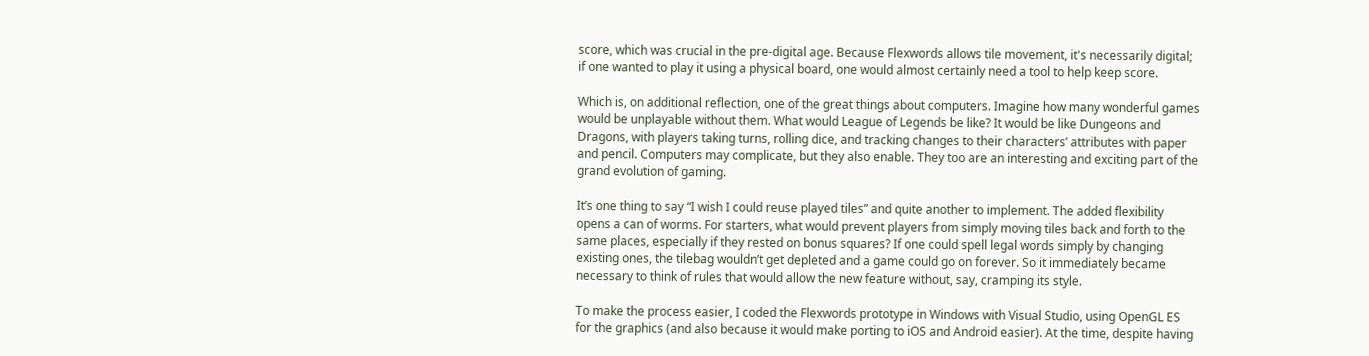score, which was crucial in the pre-digital age. Because Flexwords allows tile movement, it's necessarily digital; if one wanted to play it using a physical board, one would almost certainly need a tool to help keep score.

Which is, on additional reflection, one of the great things about computers. Imagine how many wonderful games would be unplayable without them. What would League of Legends be like? It would be like Dungeons and Dragons, with players taking turns, rolling dice, and tracking changes to their characters’ attributes with paper and pencil. Computers may complicate, but they also enable. They too are an interesting and exciting part of the grand evolution of gaming.

It’s one thing to say “I wish I could reuse played tiles” and quite another to implement. The added flexibility opens a can of worms. For starters, what would prevent players from simply moving tiles back and forth to the same places, especially if they rested on bonus squares? If one could spell legal words simply by changing existing ones, the tilebag wouldn’t get depleted and a game could go on forever. So it immediately became necessary to think of rules that would allow the new feature without, say, cramping its style.

To make the process easier, I coded the Flexwords prototype in Windows with Visual Studio, using OpenGL ES for the graphics (and also because it would make porting to iOS and Android easier). At the time, despite having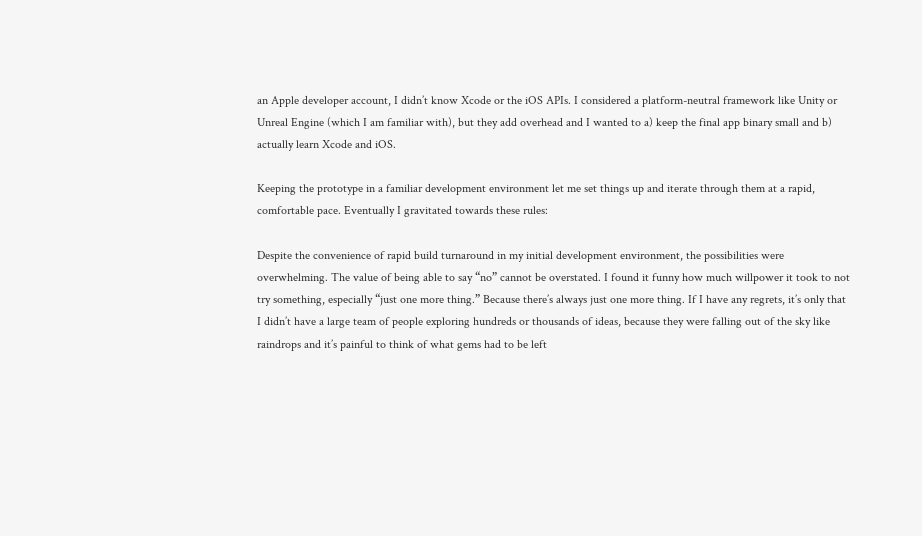an Apple developer account, I didn’t know Xcode or the iOS APIs. I considered a platform-neutral framework like Unity or Unreal Engine (which I am familiar with), but they add overhead and I wanted to a) keep the final app binary small and b) actually learn Xcode and iOS.

Keeping the prototype in a familiar development environment let me set things up and iterate through them at a rapid, comfortable pace. Eventually I gravitated towards these rules:

Despite the convenience of rapid build turnaround in my initial development environment, the possibilities were overwhelming. The value of being able to say “no” cannot be overstated. I found it funny how much willpower it took to not try something, especially “just one more thing.” Because there’s always just one more thing. If I have any regrets, it’s only that I didn’t have a large team of people exploring hundreds or thousands of ideas, because they were falling out of the sky like raindrops and it’s painful to think of what gems had to be left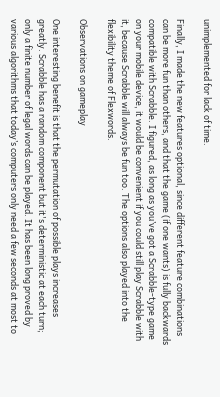unimplemented for lack of time.

Finally, I made the new features optional, since different feature combinations can be more fun than others, and that the game (if one wants) is fully backwards compatible with Scrabble. I figured, as long as you’ve got a Scrabble-type game on your mobile device, it would be convenient if you could still play Scrabble with it, because Scrabble will always be fun too. The options also played into the flexibility theme of Flexwords.

Observations on gameplay

One interesting benefit is that the permutation of possible plays increases greatly. Scrabble has a random component but it's deterministic at each turn; only a finite number of legal words can be played. It has been long proved by various algorithms that today’s computers only need a few seconds at most to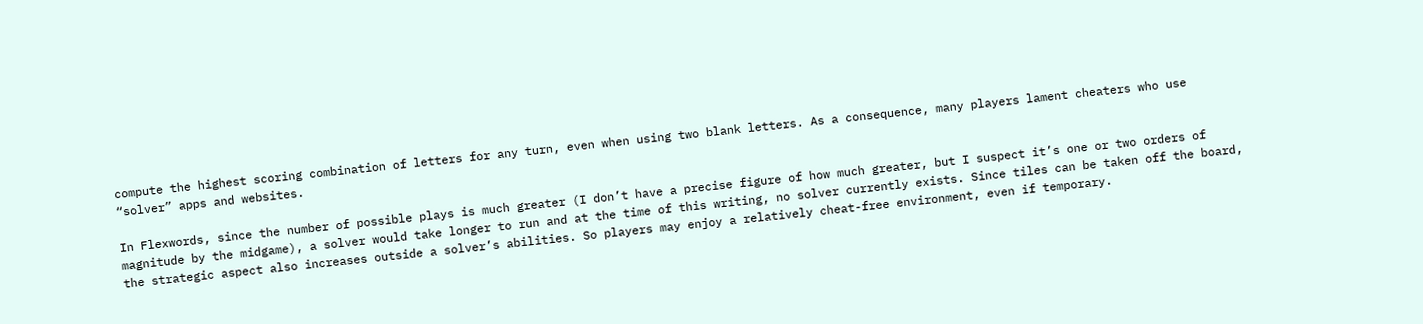compute the highest scoring combination of letters for any turn, even when using two blank letters. As a consequence, many players lament cheaters who use “solver” apps and websites.

In Flexwords, since the number of possible plays is much greater (I don’t have a precise figure of how much greater, but I suspect it’s one or two orders of magnitude by the midgame), a solver would take longer to run and at the time of this writing, no solver currently exists. Since tiles can be taken off the board, the strategic aspect also increases outside a solver’s abilities. So players may enjoy a relatively cheat-free environment, even if temporary.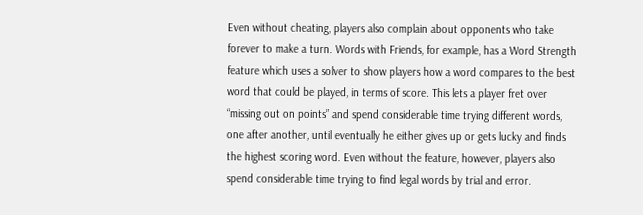Even without cheating, players also complain about opponents who take forever to make a turn. Words with Friends, for example, has a Word Strength feature which uses a solver to show players how a word compares to the best word that could be played, in terms of score. This lets a player fret over “missing out on points” and spend considerable time trying different words, one after another, until eventually he either gives up or gets lucky and finds the highest scoring word. Even without the feature, however, players also spend considerable time trying to find legal words by trial and error.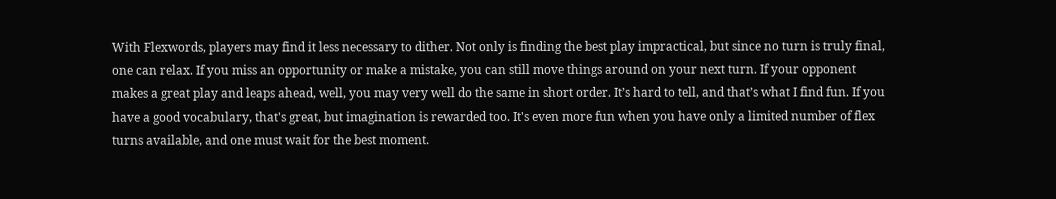With Flexwords, players may find it less necessary to dither. Not only is finding the best play impractical, but since no turn is truly final, one can relax. If you miss an opportunity or make a mistake, you can still move things around on your next turn. If your opponent makes a great play and leaps ahead, well, you may very well do the same in short order. It’s hard to tell, and that’s what I find fun. If you have a good vocabulary, that's great, but imagination is rewarded too. It's even more fun when you have only a limited number of flex turns available, and one must wait for the best moment.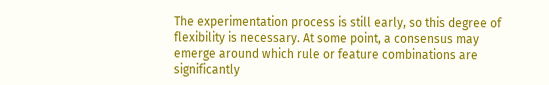The experimentation process is still early, so this degree of flexibility is necessary. At some point, a consensus may emerge around which rule or feature combinations are significantly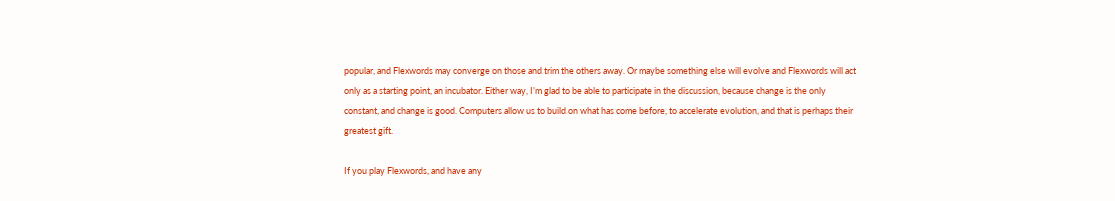popular, and Flexwords may converge on those and trim the others away. Or maybe something else will evolve and Flexwords will act only as a starting point, an incubator. Either way, I’m glad to be able to participate in the discussion, because change is the only constant, and change is good. Computers allow us to build on what has come before, to accelerate evolution, and that is perhaps their greatest gift.

If you play Flexwords, and have any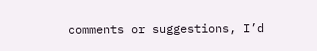comments or suggestions, I’d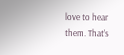love to hear them. That’s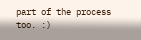part of the process too. :)